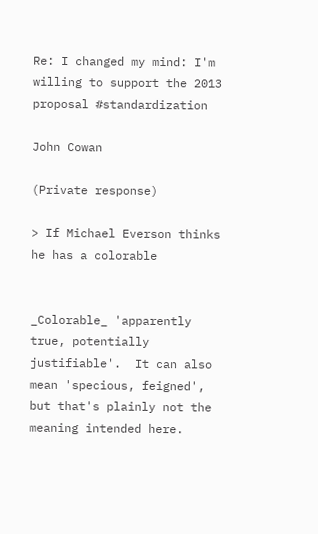Re: I changed my mind: I'm willing to support the 2013 proposal #standardization

John Cowan

(Private response)

> If Michael Everson thinks he has a colorable


_Colorable_ 'apparently true, potentially justifiable'.  It can also mean 'specious, feigned', but that's plainly not the meaning intended here.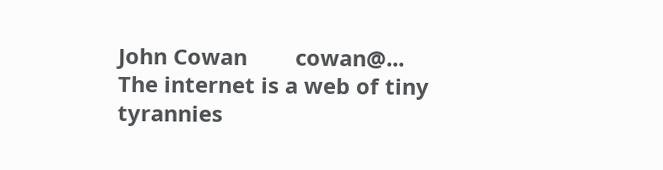John Cowan        cowan@...
The internet is a web of tiny tyrannies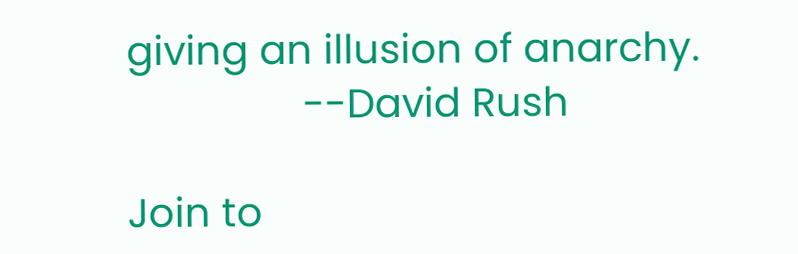giving an illusion of anarchy.
                --David Rush

Join to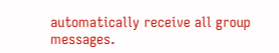automatically receive all group messages.